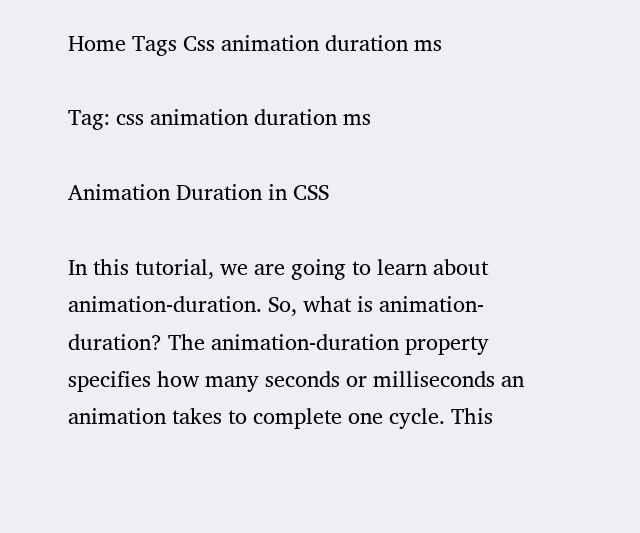Home Tags Css animation duration ms

Tag: css animation duration ms

Animation Duration in CSS

In this tutorial, we are going to learn about animation-duration. So, what is animation-duration? The animation-duration property specifies how many seconds or milliseconds an animation takes to complete one cycle. This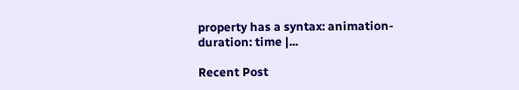property has a syntax: animation-duration: time |...

Recent Post